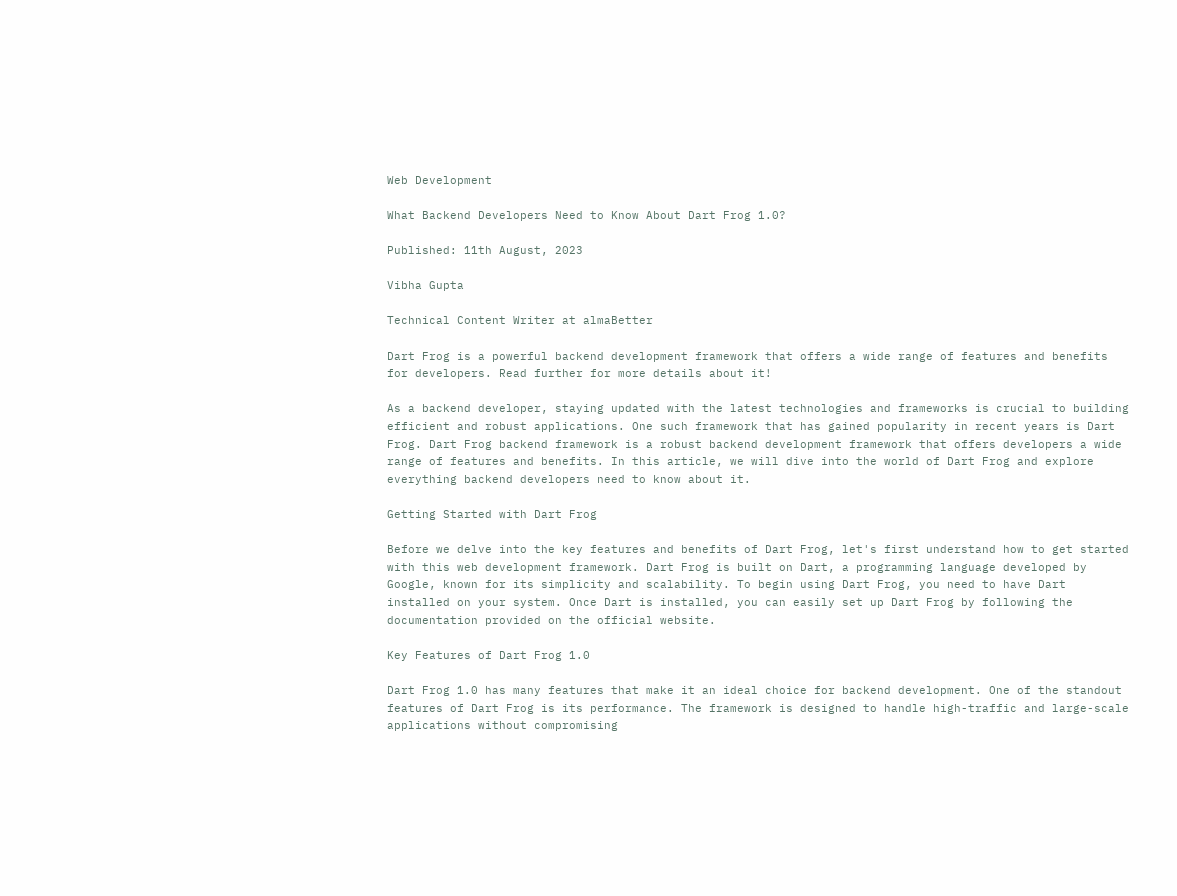Web Development

What Backend Developers Need to Know About Dart Frog 1.0?

Published: 11th August, 2023

Vibha Gupta

Technical Content Writer at almaBetter

Dart Frog is a powerful backend development framework that offers a wide range of features and benefits for developers. Read further for more details about it!

As a backend developer, staying updated with the latest technologies and frameworks is crucial to building efficient and robust applications. One such framework that has gained popularity in recent years is Dart Frog. Dart Frog backend framework is a robust backend development framework that offers developers a wide range of features and benefits. In this article, we will dive into the world of Dart Frog and explore everything backend developers need to know about it.

Getting Started with Dart Frog

Before we delve into the key features and benefits of Dart Frog, let's first understand how to get started with this web development framework. Dart Frog is built on Dart, a programming language developed by Google, known for its simplicity and scalability. To begin using Dart Frog, you need to have Dart installed on your system. Once Dart is installed, you can easily set up Dart Frog by following the documentation provided on the official website.

Key Features of Dart Frog 1.0

Dart Frog 1.0 has many features that make it an ideal choice for backend development. One of the standout features of Dart Frog is its performance. The framework is designed to handle high-traffic and large-scale applications without compromising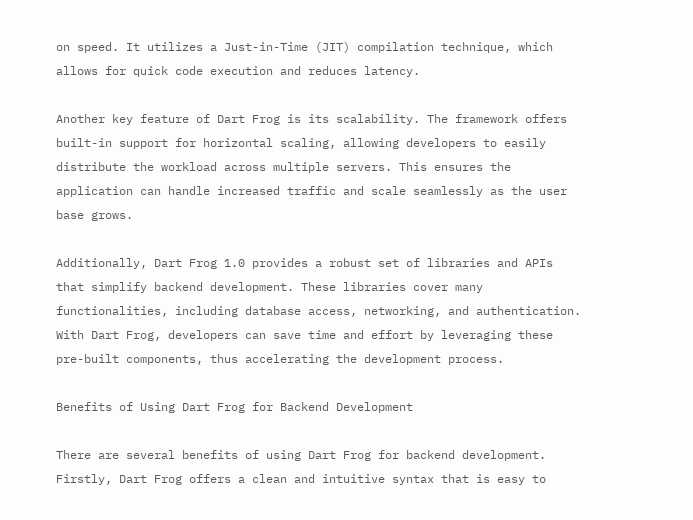on speed. It utilizes a Just-in-Time (JIT) compilation technique, which allows for quick code execution and reduces latency.

Another key feature of Dart Frog is its scalability. The framework offers built-in support for horizontal scaling, allowing developers to easily distribute the workload across multiple servers. This ensures the application can handle increased traffic and scale seamlessly as the user base grows.

Additionally, Dart Frog 1.0 provides a robust set of libraries and APIs that simplify backend development. These libraries cover many functionalities, including database access, networking, and authentication. With Dart Frog, developers can save time and effort by leveraging these pre-built components, thus accelerating the development process.

Benefits of Using Dart Frog for Backend Development

There are several benefits of using Dart Frog for backend development. Firstly, Dart Frog offers a clean and intuitive syntax that is easy to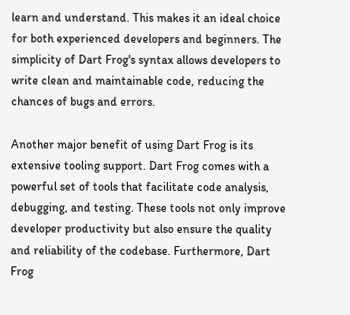learn and understand. This makes it an ideal choice for both experienced developers and beginners. The simplicity of Dart Frog's syntax allows developers to write clean and maintainable code, reducing the chances of bugs and errors.

Another major benefit of using Dart Frog is its extensive tooling support. Dart Frog comes with a powerful set of tools that facilitate code analysis, debugging, and testing. These tools not only improve developer productivity but also ensure the quality and reliability of the codebase. Furthermore, Dart Frog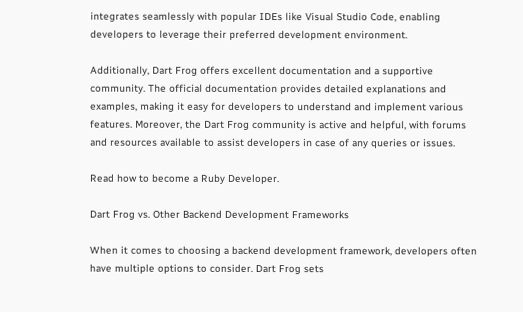integrates seamlessly with popular IDEs like Visual Studio Code, enabling developers to leverage their preferred development environment.

Additionally, Dart Frog offers excellent documentation and a supportive community. The official documentation provides detailed explanations and examples, making it easy for developers to understand and implement various features. Moreover, the Dart Frog community is active and helpful, with forums and resources available to assist developers in case of any queries or issues.

Read how to become a Ruby Developer.

Dart Frog vs. Other Backend Development Frameworks

When it comes to choosing a backend development framework, developers often have multiple options to consider. Dart Frog sets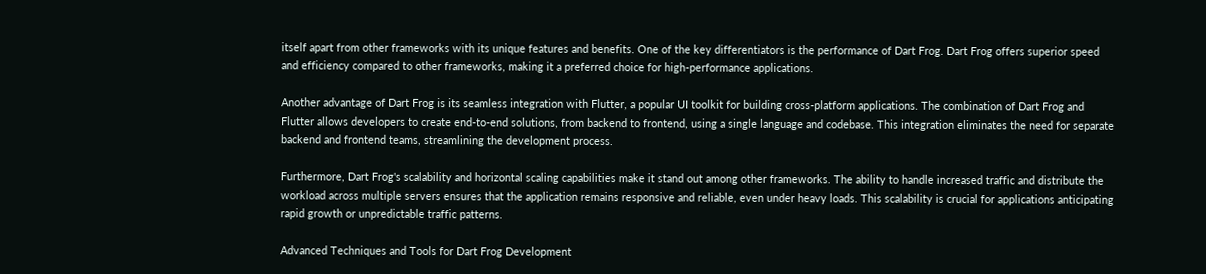itself apart from other frameworks with its unique features and benefits. One of the key differentiators is the performance of Dart Frog. Dart Frog offers superior speed and efficiency compared to other frameworks, making it a preferred choice for high-performance applications.

Another advantage of Dart Frog is its seamless integration with Flutter, a popular UI toolkit for building cross-platform applications. The combination of Dart Frog and Flutter allows developers to create end-to-end solutions, from backend to frontend, using a single language and codebase. This integration eliminates the need for separate backend and frontend teams, streamlining the development process.

Furthermore, Dart Frog's scalability and horizontal scaling capabilities make it stand out among other frameworks. The ability to handle increased traffic and distribute the workload across multiple servers ensures that the application remains responsive and reliable, even under heavy loads. This scalability is crucial for applications anticipating rapid growth or unpredictable traffic patterns.

Advanced Techniques and Tools for Dart Frog Development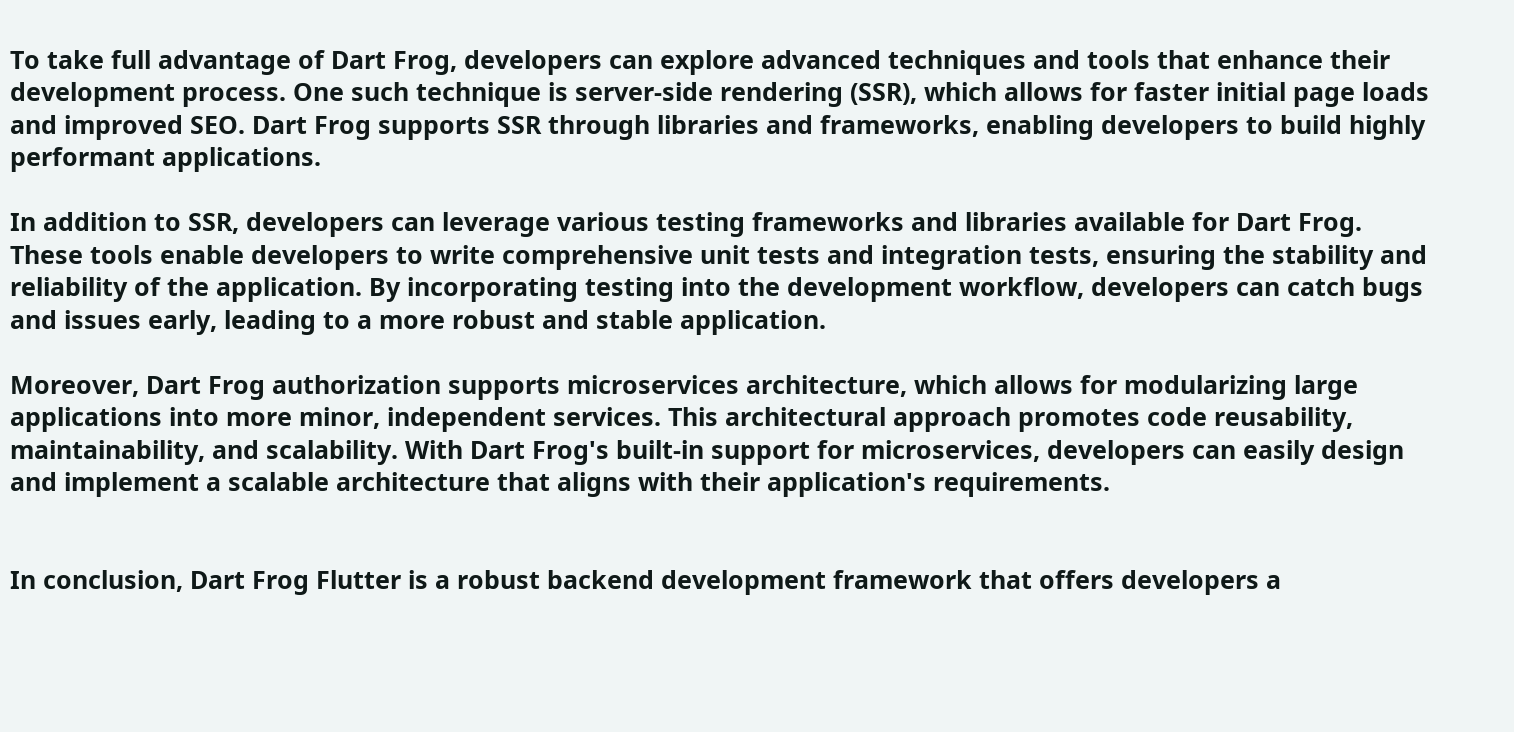To take full advantage of Dart Frog, developers can explore advanced techniques and tools that enhance their development process. One such technique is server-side rendering (SSR), which allows for faster initial page loads and improved SEO. Dart Frog supports SSR through libraries and frameworks, enabling developers to build highly performant applications.

In addition to SSR, developers can leverage various testing frameworks and libraries available for Dart Frog. These tools enable developers to write comprehensive unit tests and integration tests, ensuring the stability and reliability of the application. By incorporating testing into the development workflow, developers can catch bugs and issues early, leading to a more robust and stable application.

Moreover, Dart Frog authorization supports microservices architecture, which allows for modularizing large applications into more minor, independent services. This architectural approach promotes code reusability, maintainability, and scalability. With Dart Frog's built-in support for microservices, developers can easily design and implement a scalable architecture that aligns with their application's requirements.


In conclusion, Dart Frog Flutter is a robust backend development framework that offers developers a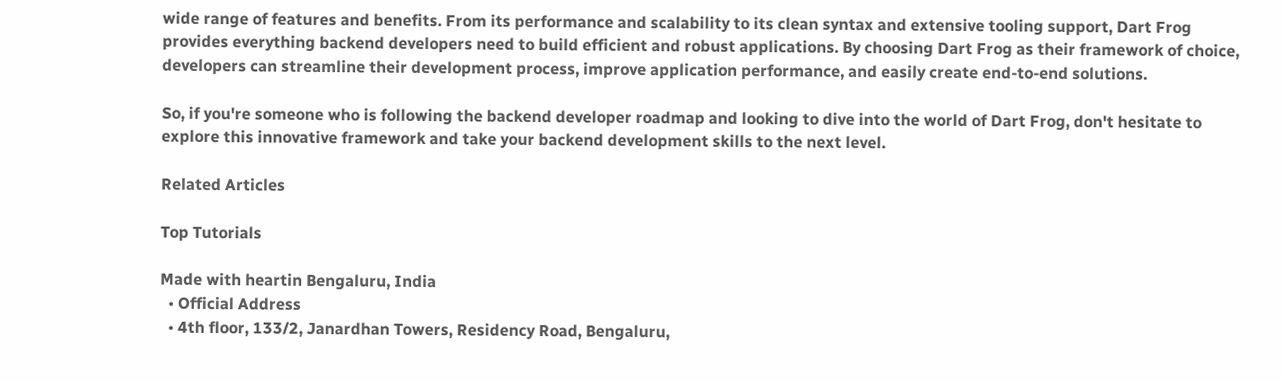wide range of features and benefits. From its performance and scalability to its clean syntax and extensive tooling support, Dart Frog provides everything backend developers need to build efficient and robust applications. By choosing Dart Frog as their framework of choice, developers can streamline their development process, improve application performance, and easily create end-to-end solutions.

So, if you're someone who is following the backend developer roadmap and looking to dive into the world of Dart Frog, don't hesitate to explore this innovative framework and take your backend development skills to the next level.

Related Articles

Top Tutorials

Made with heartin Bengaluru, India
  • Official Address
  • 4th floor, 133/2, Janardhan Towers, Residency Road, Bengaluru,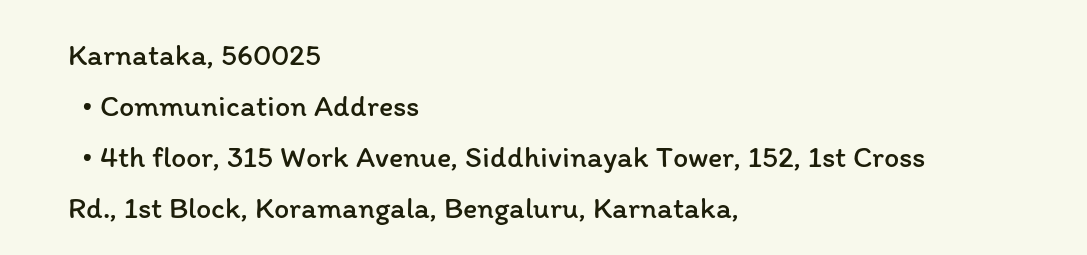Karnataka, 560025
  • Communication Address
  • 4th floor, 315 Work Avenue, Siddhivinayak Tower, 152, 1st Cross Rd., 1st Block, Koramangala, Bengaluru, Karnataka,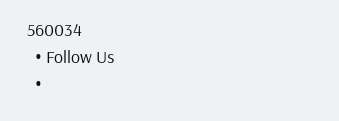560034
  • Follow Us
  •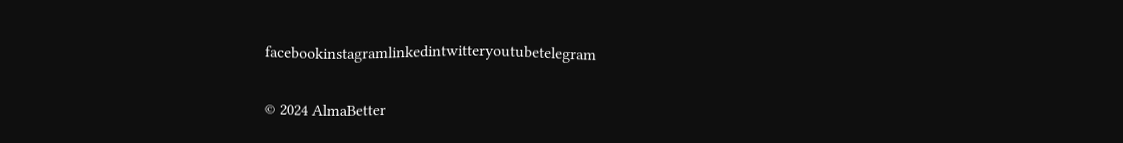facebookinstagramlinkedintwitteryoutubetelegram

© 2024 AlmaBetter